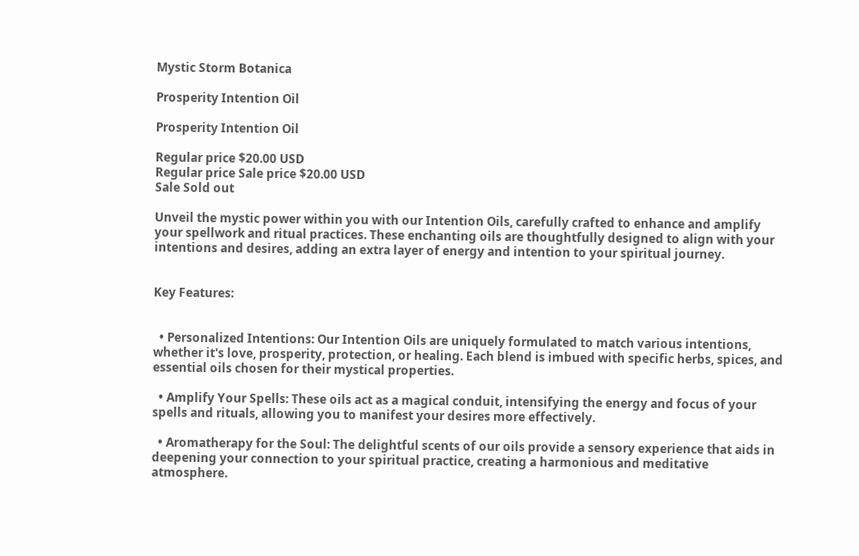Mystic Storm Botanica

Prosperity Intention Oil

Prosperity Intention Oil

Regular price $20.00 USD
Regular price Sale price $20.00 USD
Sale Sold out

Unveil the mystic power within you with our Intention Oils, carefully crafted to enhance and amplify your spellwork and ritual practices. These enchanting oils are thoughtfully designed to align with your intentions and desires, adding an extra layer of energy and intention to your spiritual journey.


Key Features:


  • Personalized Intentions: Our Intention Oils are uniquely formulated to match various intentions, whether it's love, prosperity, protection, or healing. Each blend is imbued with specific herbs, spices, and essential oils chosen for their mystical properties.

  • Amplify Your Spells: These oils act as a magical conduit, intensifying the energy and focus of your spells and rituals, allowing you to manifest your desires more effectively.

  • Aromatherapy for the Soul: The delightful scents of our oils provide a sensory experience that aids in deepening your connection to your spiritual practice, creating a harmonious and meditative atmosphere.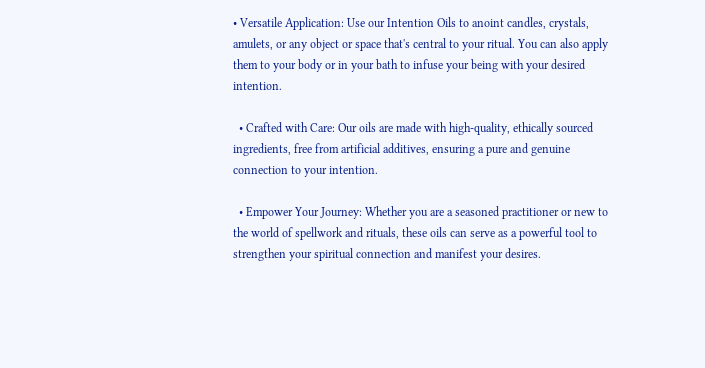• Versatile Application: Use our Intention Oils to anoint candles, crystals, amulets, or any object or space that's central to your ritual. You can also apply them to your body or in your bath to infuse your being with your desired intention.

  • Crafted with Care: Our oils are made with high-quality, ethically sourced ingredients, free from artificial additives, ensuring a pure and genuine connection to your intention.

  • Empower Your Journey: Whether you are a seasoned practitioner or new to the world of spellwork and rituals, these oils can serve as a powerful tool to strengthen your spiritual connection and manifest your desires.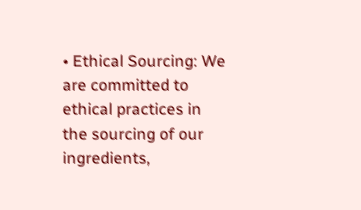• Ethical Sourcing: We are committed to ethical practices in the sourcing of our ingredients,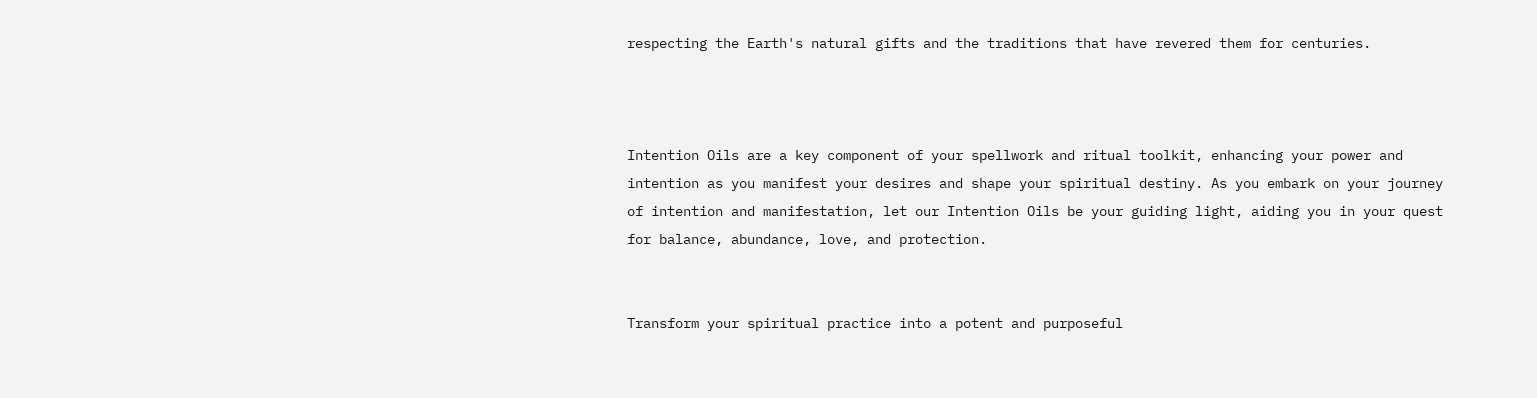respecting the Earth's natural gifts and the traditions that have revered them for centuries.



Intention Oils are a key component of your spellwork and ritual toolkit, enhancing your power and intention as you manifest your desires and shape your spiritual destiny. As you embark on your journey of intention and manifestation, let our Intention Oils be your guiding light, aiding you in your quest for balance, abundance, love, and protection.


Transform your spiritual practice into a potent and purposeful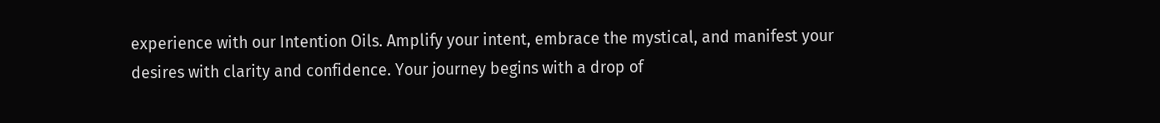experience with our Intention Oils. Amplify your intent, embrace the mystical, and manifest your desires with clarity and confidence. Your journey begins with a drop of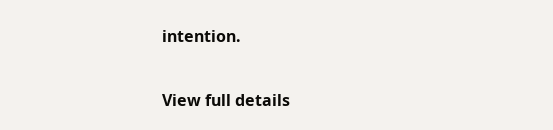intention.

View full details